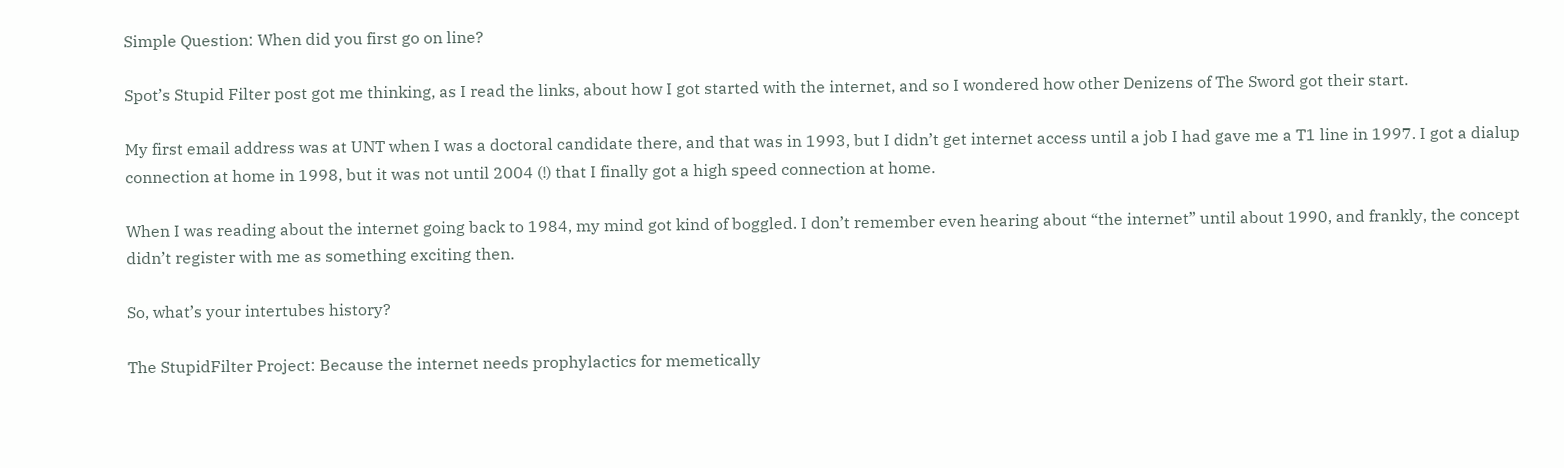Simple Question: When did you first go on line?

Spot’s Stupid Filter post got me thinking, as I read the links, about how I got started with the internet, and so I wondered how other Denizens of The Sword got their start.

My first email address was at UNT when I was a doctoral candidate there, and that was in 1993, but I didn’t get internet access until a job I had gave me a T1 line in 1997. I got a dialup connection at home in 1998, but it was not until 2004 (!) that I finally got a high speed connection at home.

When I was reading about the internet going back to 1984, my mind got kind of boggled. I don’t remember even hearing about “the internet” until about 1990, and frankly, the concept didn’t register with me as something exciting then.

So, what’s your intertubes history?

The StupidFilter Project: Because the internet needs prophylactics for memetically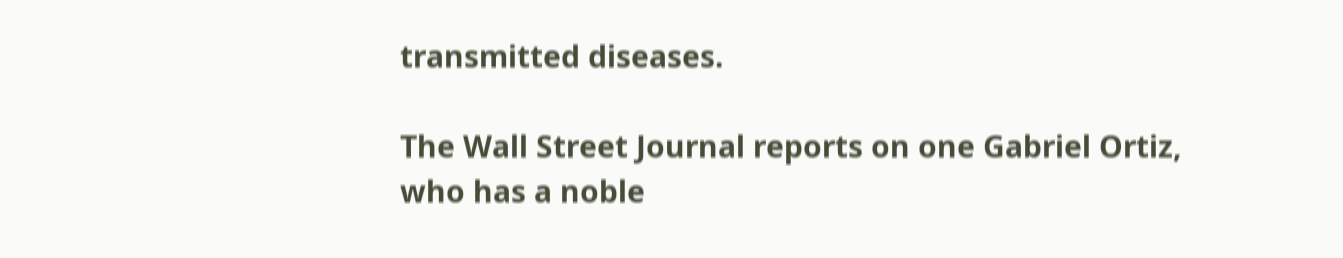transmitted diseases.

The Wall Street Journal reports on one Gabriel Ortiz, who has a noble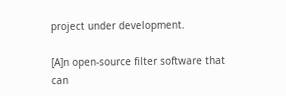project under development.

[A]n open-source filter software that can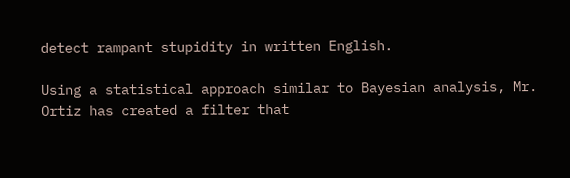detect rampant stupidity in written English.

Using a statistical approach similar to Bayesian analysis, Mr. Ortiz has created a filter that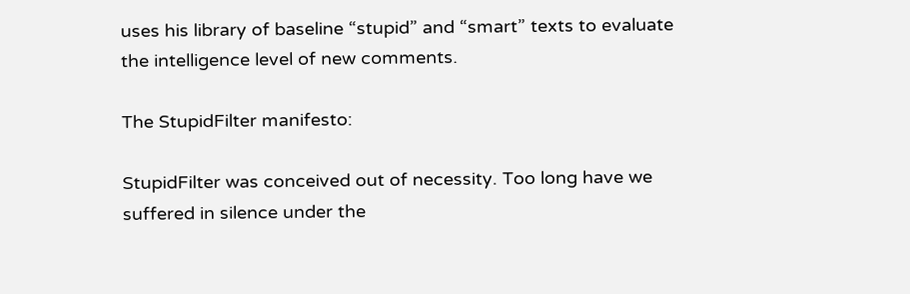uses his library of baseline “stupid” and “smart” texts to evaluate the intelligence level of new comments.

The StupidFilter manifesto:

StupidFilter was conceived out of necessity. Too long have we suffered in silence under the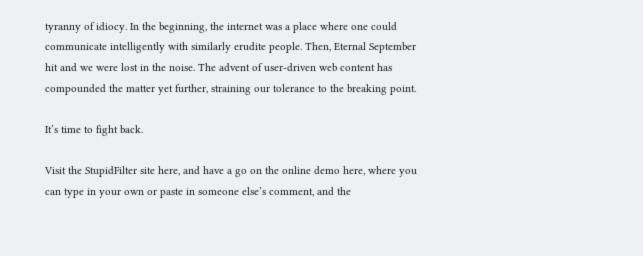tyranny of idiocy. In the beginning, the internet was a place where one could communicate intelligently with similarly erudite people. Then, Eternal September hit and we were lost in the noise. The advent of user-driven web content has compounded the matter yet further, straining our tolerance to the breaking point.

It’s time to fight back.

Visit the StupidFilter site here, and have a go on the online demo here, where you can type in your own or paste in someone else’s comment, and the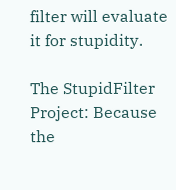filter will evaluate it for stupidity.

The StupidFilter Project: Because the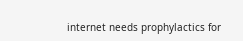internet needs prophylactics for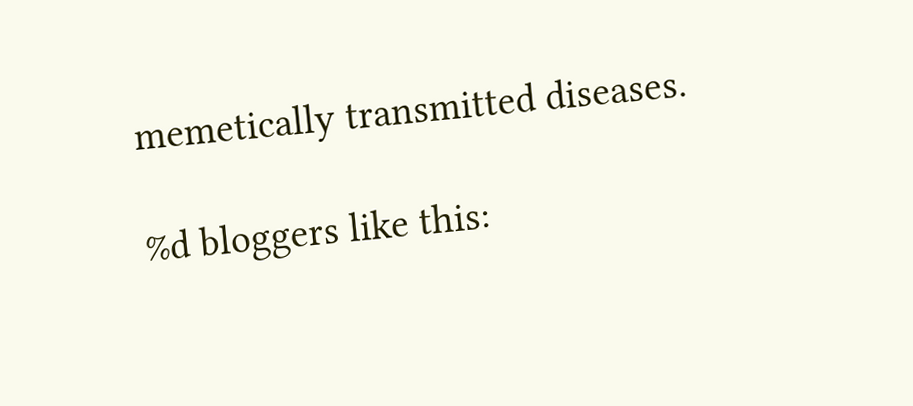memetically transmitted diseases.

%d bloggers like this: